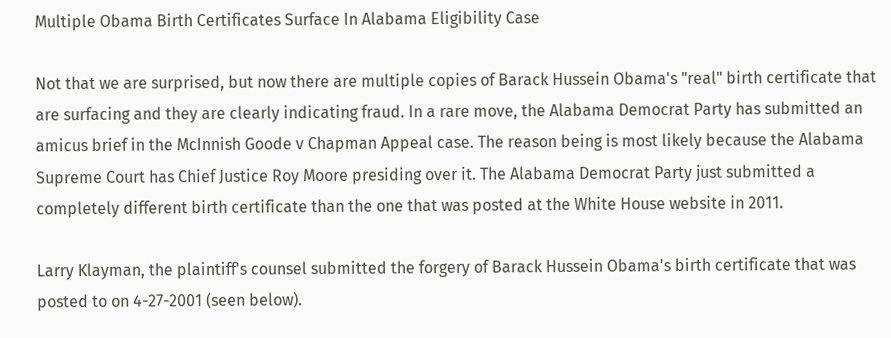Multiple Obama Birth Certificates Surface In Alabama Eligibility Case

Not that we are surprised, but now there are multiple copies of Barack Hussein Obama's "real" birth certificate that are surfacing and they are clearly indicating fraud. In a rare move, the Alabama Democrat Party has submitted an amicus brief in the McInnish Goode v Chapman Appeal case. The reason being is most likely because the Alabama Supreme Court has Chief Justice Roy Moore presiding over it. The Alabama Democrat Party just submitted a completely different birth certificate than the one that was posted at the White House website in 2011.

Larry Klayman, the plaintiff's counsel submitted the forgery of Barack Hussein Obama's birth certificate that was posted to on 4-27-2001 (seen below).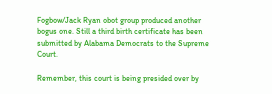Fogbow/Jack Ryan obot group produced another bogus one. Still a third birth certificate has been submitted by Alabama Democrats to the Supreme Court.

Remember, this court is being presided over by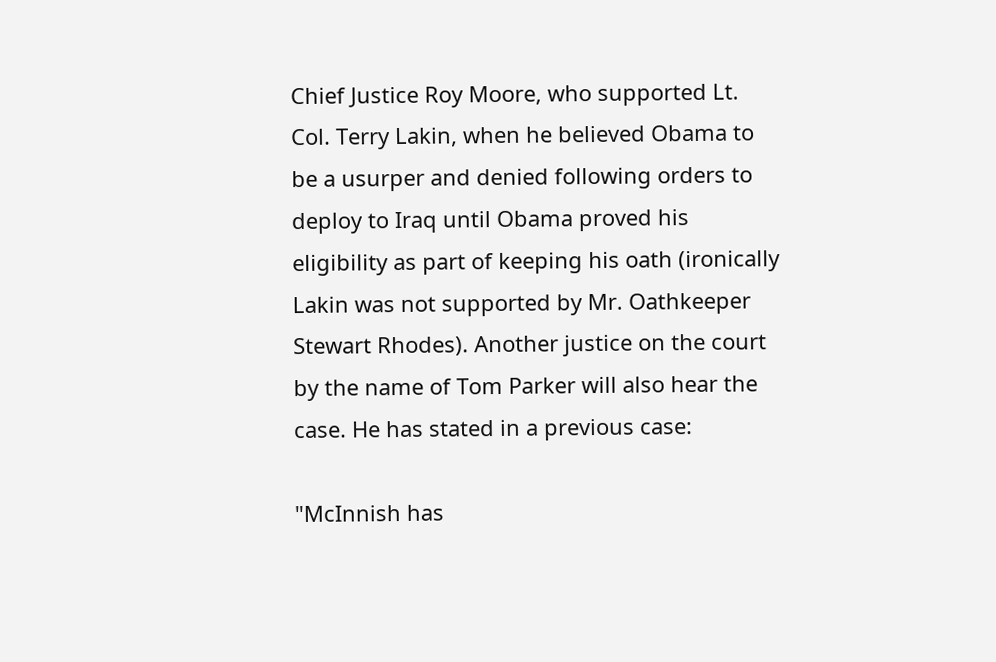Chief Justice Roy Moore, who supported Lt. Col. Terry Lakin, when he believed Obama to be a usurper and denied following orders to deploy to Iraq until Obama proved his eligibility as part of keeping his oath (ironically Lakin was not supported by Mr. Oathkeeper Stewart Rhodes). Another justice on the court by the name of Tom Parker will also hear the case. He has stated in a previous case:

"McInnish has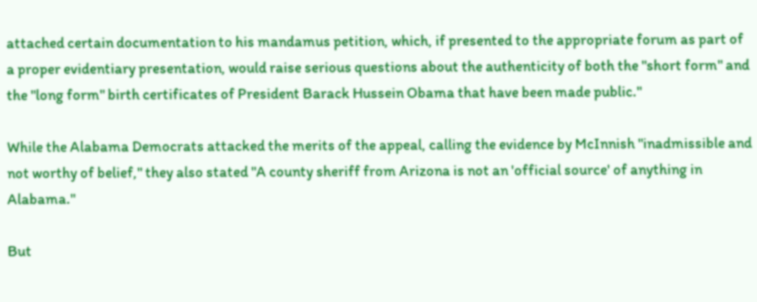attached certain documentation to his mandamus petition, which, if presented to the appropriate forum as part of a proper evidentiary presentation, would raise serious questions about the authenticity of both the "short form" and the "long form" birth certificates of President Barack Hussein Obama that have been made public."

While the Alabama Democrats attacked the merits of the appeal, calling the evidence by McInnish "inadmissible and not worthy of belief," they also stated "A county sheriff from Arizona is not an 'official source' of anything in Alabama."

But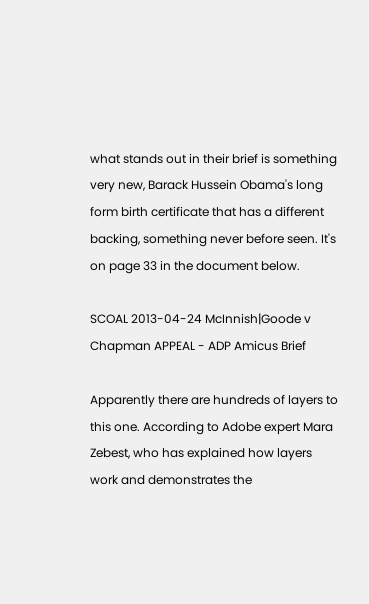what stands out in their brief is something very new, Barack Hussein Obama's long form birth certificate that has a different backing, something never before seen. It's on page 33 in the document below.

SCOAL 2013-04-24 McInnish|Goode v Chapman APPEAL - ADP Amicus Brief

Apparently there are hundreds of layers to this one. According to Adobe expert Mara Zebest, who has explained how layers work and demonstrates the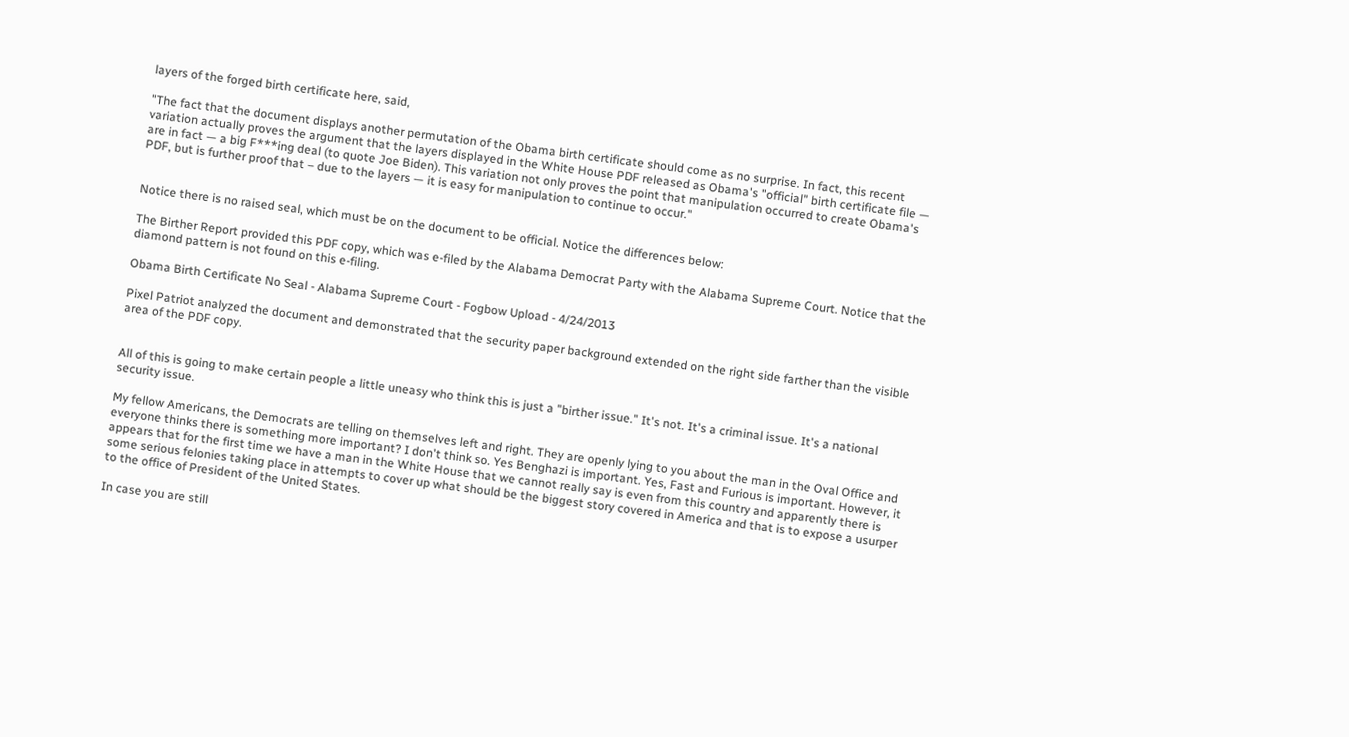layers of the forged birth certificate here, said,

"The fact that the document displays another permutation of the Obama birth certificate should come as no surprise. In fact, this recent variation actually proves the argument that the layers displayed in the White House PDF released as Obama's "official" birth certificate file — are in fact — a big F***ing deal (to quote Joe Biden). This variation not only proves the point that manipulation occurred to create Obama's PDF, but is further proof that – due to the layers — it is easy for manipulation to continue to occur."


Notice there is no raised seal, which must be on the document to be official. Notice the differences below:

The Birther Report provided this PDF copy, which was e-filed by the Alabama Democrat Party with the Alabama Supreme Court. Notice that the diamond pattern is not found on this e-filing.

Obama Birth Certificate No Seal - Alabama Supreme Court - Fogbow Upload - 4/24/2013

Pixel Patriot analyzed the document and demonstrated that the security paper background extended on the right side farther than the visible area of the PDF copy.


All of this is going to make certain people a little uneasy who think this is just a "birther issue." It's not. It's a criminal issue. It's a national security issue.

My fellow Americans, the Democrats are telling on themselves left and right. They are openly lying to you about the man in the Oval Office and everyone thinks there is something more important? I don't think so. Yes Benghazi is important. Yes, Fast and Furious is important. However, it appears that for the first time we have a man in the White House that we cannot really say is even from this country and apparently there is some serious felonies taking place in attempts to cover up what should be the biggest story covered in America and that is to expose a usurper to the office of President of the United States.

In case you are still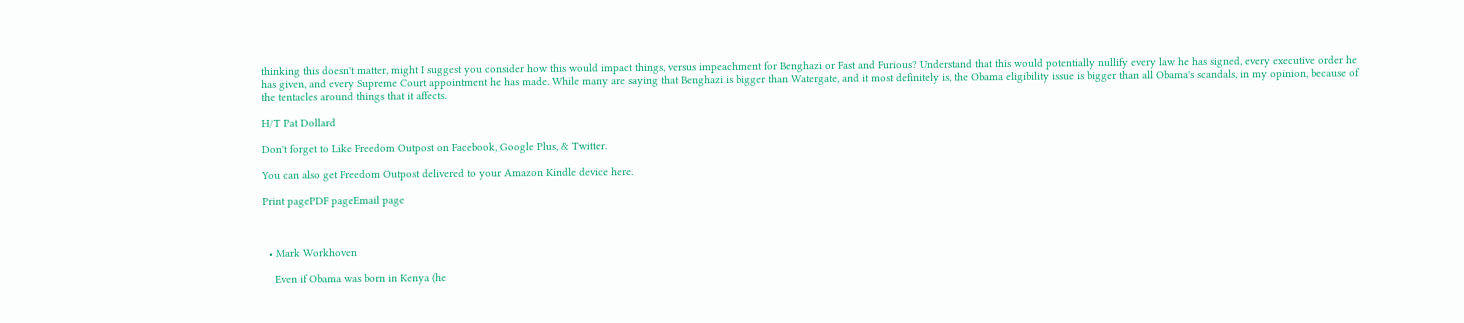thinking this doesn't matter, might I suggest you consider how this would impact things, versus impeachment for Benghazi or Fast and Furious? Understand that this would potentially nullify every law he has signed, every executive order he has given, and every Supreme Court appointment he has made. While many are saying that Benghazi is bigger than Watergate, and it most definitely is, the Obama eligibility issue is bigger than all Obama's scandals, in my opinion, because of the tentacles around things that it affects.

H/T Pat Dollard

Don't forget to Like Freedom Outpost on Facebook, Google Plus, & Twitter.

You can also get Freedom Outpost delivered to your Amazon Kindle device here.

Print pagePDF pageEmail page



  • Mark Workhoven

    Even if Obama was born in Kenya (he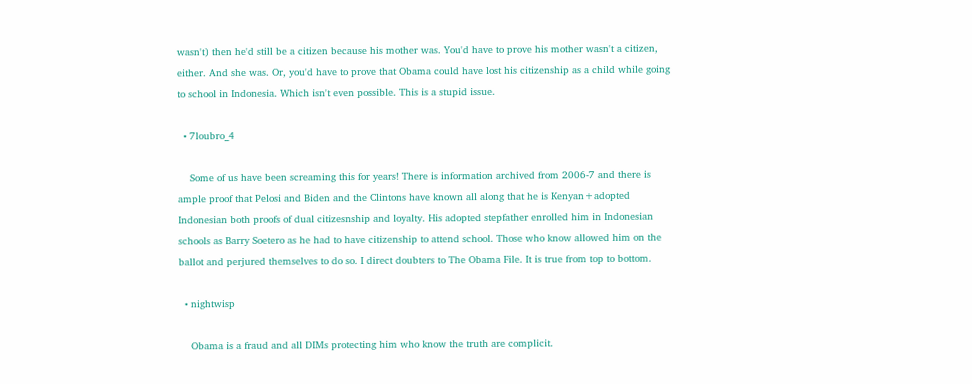wasn't) then he'd still be a citizen because his mother was. You'd have to prove his mother wasn't a citizen, either. And she was. Or, you'd have to prove that Obama could have lost his citizenship as a child while going to school in Indonesia. Which isn't even possible. This is a stupid issue.

  • 7loubro_4

    Some of us have been screaming this for years! There is information archived from 2006-7 and there is ample proof that Pelosi and Biden and the Clintons have known all along that he is Kenyan+adopted Indonesian both proofs of dual citizesnship and loyalty. His adopted stepfather enrolled him in Indonesian schools as Barry Soetero as he had to have citizenship to attend school. Those who know allowed him on the ballot and perjured themselves to do so. I direct doubters to The Obama File. It is true from top to bottom.

  • nightwisp

    Obama is a fraud and all DIMs protecting him who know the truth are complicit.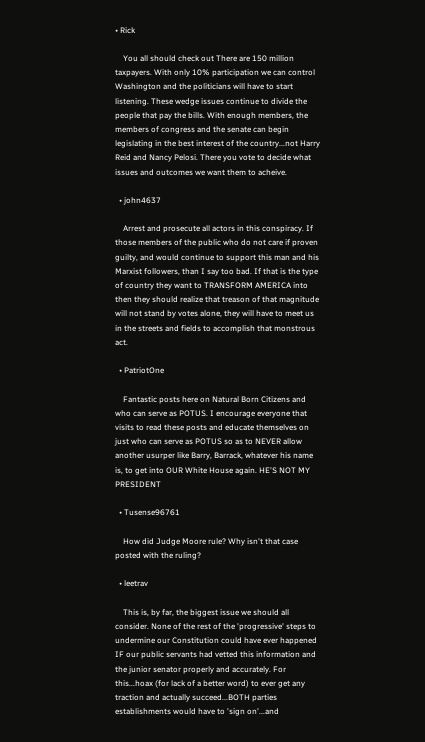• Rick

    You all should check out There are 150 million taxpayers. With only 10% participation we can control Washington and the politicians will have to start listening. These wedge issues continue to divide the people that pay the bills. With enough members, the members of congress and the senate can begin legislating in the best interest of the country...not Harry Reid and Nancy Pelosi. There you vote to decide what issues and outcomes we want them to acheive.

  • john4637

    Arrest and prosecute all actors in this conspiracy. If those members of the public who do not care if proven guilty, and would continue to support this man and his Marxist followers, than I say too bad. If that is the type of country they want to TRANSFORM AMERICA into then they should realize that treason of that magnitude will not stand by votes alone, they will have to meet us in the streets and fields to accomplish that monstrous act.

  • PatriotOne

    Fantastic posts here on Natural Born Citizens and who can serve as POTUS. I encourage everyone that visits to read these posts and educate themselves on just who can serve as POTUS so as to NEVER allow another usurper like Barry, Barrack, whatever his name is, to get into OUR White House again. HE'S NOT MY PRESIDENT

  • Tusense96761

    How did Judge Moore rule? Why isn't that case posted with the ruling?

  • leetrav

    This is, by far, the biggest issue we should all consider. None of the rest of the 'progressive' steps to undermine our Constitution could have ever happened IF our public servants had vetted this information and the junior senator properly and accurately. For this...hoax (for lack of a better word) to ever get any traction and actually succeed...BOTH parties establishments would have to 'sign on'...and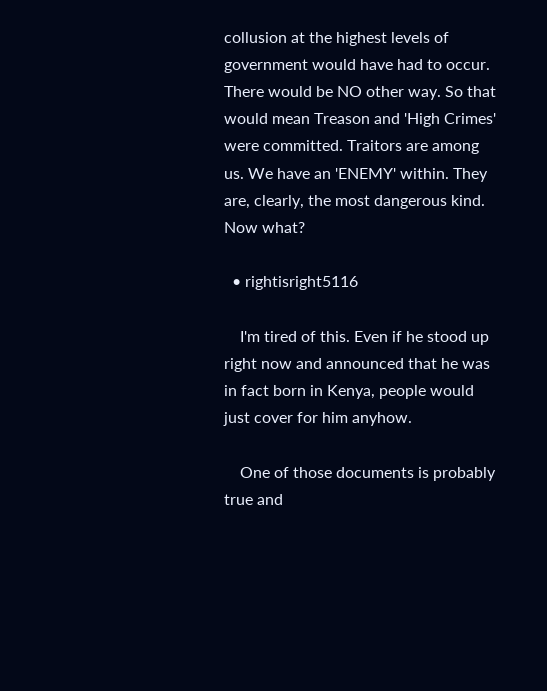collusion at the highest levels of government would have had to occur. There would be NO other way. So that would mean Treason and 'High Crimes' were committed. Traitors are among us. We have an 'ENEMY' within. They are, clearly, the most dangerous kind. Now what?

  • rightisright5116

    I'm tired of this. Even if he stood up right now and announced that he was in fact born in Kenya, people would just cover for him anyhow.

    One of those documents is probably true and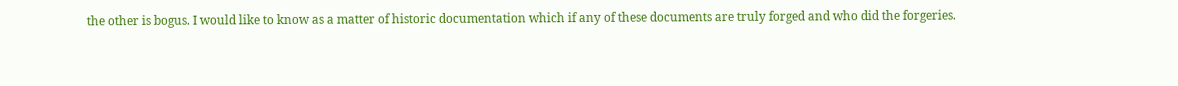the other is bogus. I would like to know as a matter of historic documentation which if any of these documents are truly forged and who did the forgeries.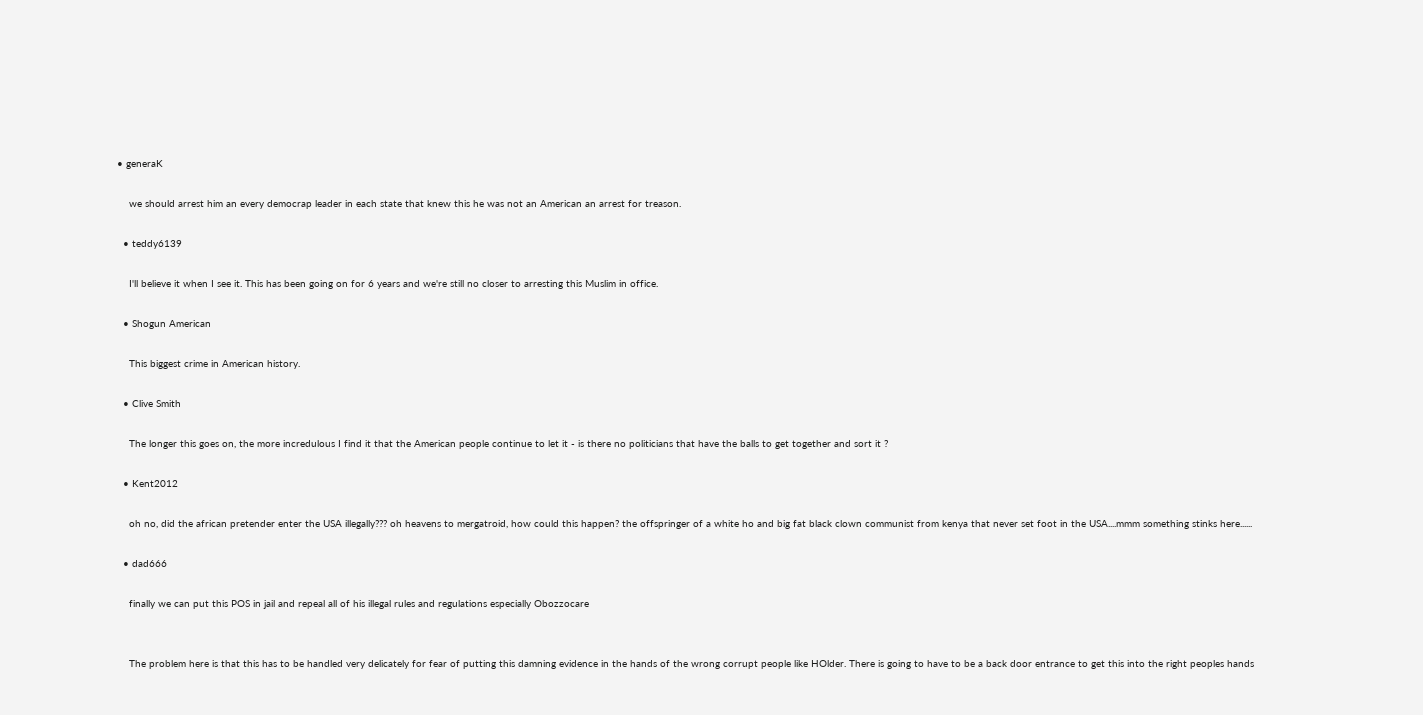• generaK

    we should arrest him an every democrap leader in each state that knew this he was not an American an arrest for treason.

  • teddy6139

    I'll believe it when I see it. This has been going on for 6 years and we're still no closer to arresting this Muslim in office.

  • Shogun American

    This biggest crime in American history.

  • Clive Smith

    The longer this goes on, the more incredulous I find it that the American people continue to let it - is there no politicians that have the balls to get together and sort it ?

  • Kent2012

    oh no, did the african pretender enter the USA illegally??? oh heavens to mergatroid, how could this happen? the offspringer of a white ho and big fat black clown communist from kenya that never set foot in the USA....mmm something stinks here......

  • dad666

    finally we can put this POS in jail and repeal all of his illegal rules and regulations especially Obozzocare


    The problem here is that this has to be handled very delicately for fear of putting this damning evidence in the hands of the wrong corrupt people like HOlder. There is going to have to be a back door entrance to get this into the right peoples hands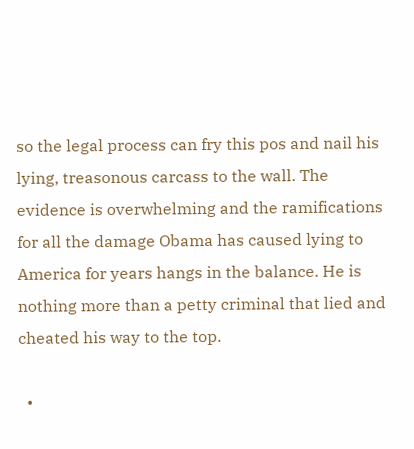so the legal process can fry this pos and nail his lying, treasonous carcass to the wall. The evidence is overwhelming and the ramifications for all the damage Obama has caused lying to America for years hangs in the balance. He is nothing more than a petty criminal that lied and cheated his way to the top.

  •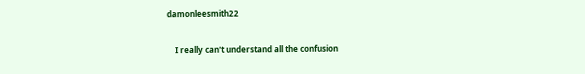damonleesmith22

    I really can't understand all the confusion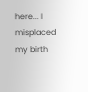here... I misplaced my birth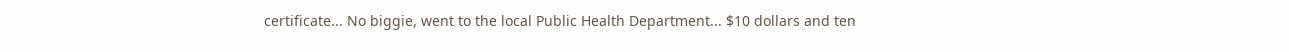certificate... No biggie, went to the local Public Health Department... $10 dollars and ten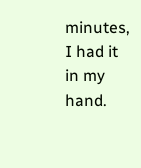minutes, I had it in my hand.